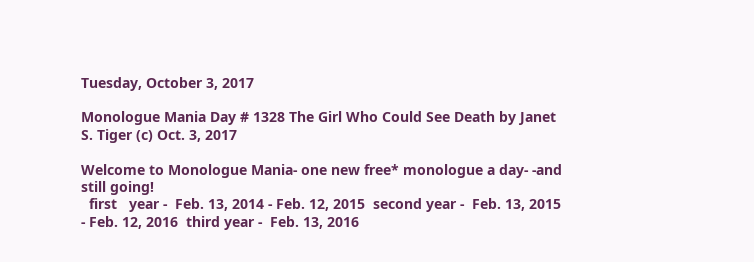Tuesday, October 3, 2017

Monologue Mania Day # 1328 The Girl Who Could See Death by Janet S. Tiger (c) Oct. 3, 2017

Welcome to Monologue Mania- one new free* monologue a day- -and still going!
  first   year -  Feb. 13, 2014 - Feb. 12, 2015  second year -  Feb. 13, 2015 - Feb. 12, 2016  third year -  Feb. 13, 2016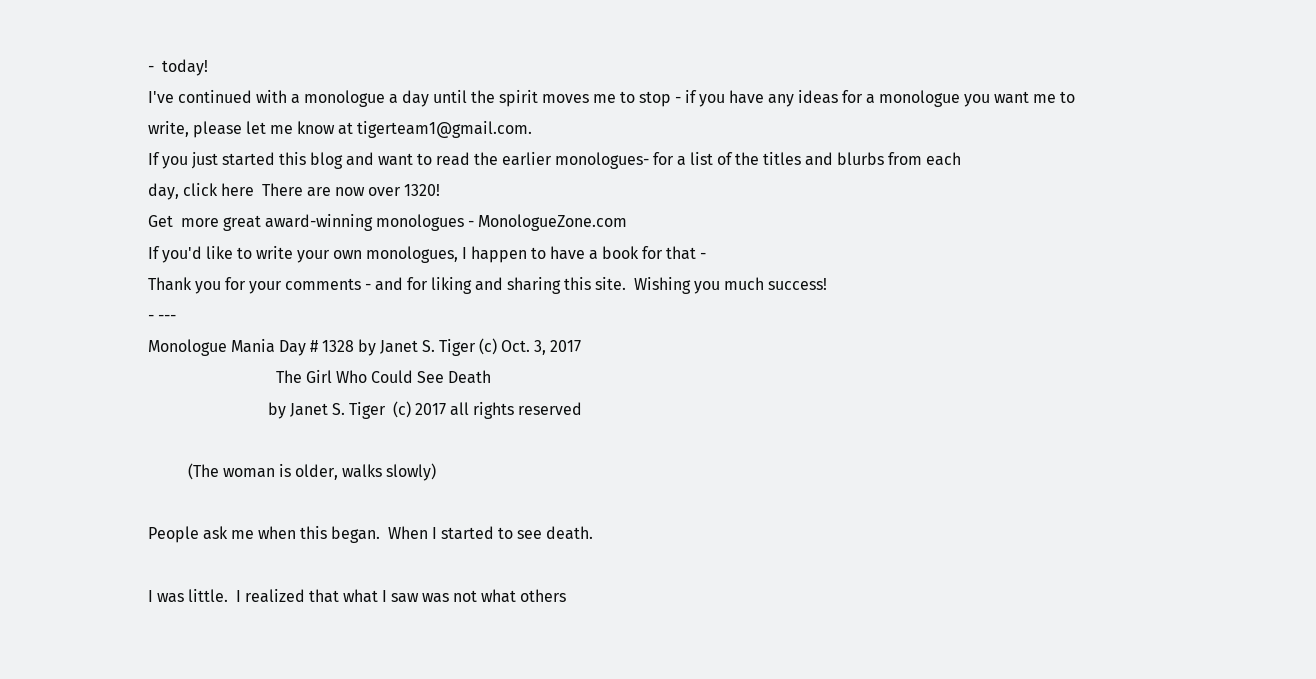-  today!
I've continued with a monologue a day until the spirit moves me to stop - if you have any ideas for a monologue you want me to write, please let me know at tigerteam1@gmail.com.
If you just started this blog and want to read the earlier monologues- for a list of the titles and blurbs from each                                                                                                                    day, click here  There are now over 1320!
Get  more great award-winning monologues - MonologueZone.com
If you'd like to write your own monologues, I happen to have a book for that -
Thank you for your comments - and for liking and sharing this site.  Wishing you much success!
- ---
Monologue Mania Day # 1328 by Janet S. Tiger (c) Oct. 3, 2017
                                The Girl Who Could See Death
                              by Janet S. Tiger  (c) 2017 all rights reserved

          (The woman is older, walks slowly)

People ask me when this began.  When I started to see death.

I was little.  I realized that what I saw was not what others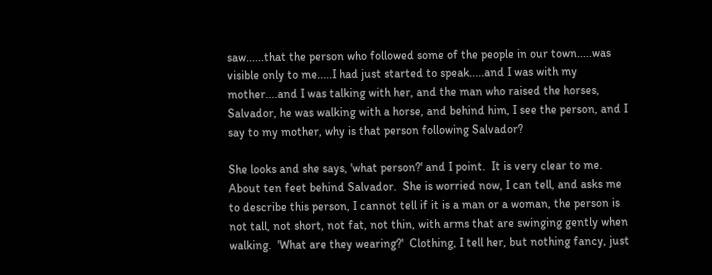saw......that the person who followed some of the people in our town.....was visible only to me.....I had just started to speak.....and I was with my mother....and I was talking with her, and the man who raised the horses, Salvador, he was walking with a horse, and behind him, I see the person, and I say to my mother, why is that person following Salvador?

She looks and she says, 'what person?' and I point.  It is very clear to me.  About ten feet behind Salvador.  She is worried now, I can tell, and asks me to describe this person, I cannot tell if it is a man or a woman, the person is not tall, not short, not fat, not thin, with arms that are swinging gently when walking.  'What are they wearing?'  Clothing, I tell her, but nothing fancy, just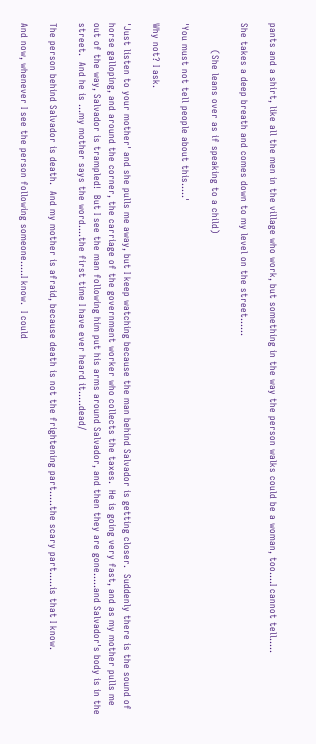pants and a shirt, like all the men in the village who work, but something in the way the person walks could be a woman, too....I cannot tell.....

She takes a deep breath and comes down to my level on the street......

         (She leans over as if speaking to a child)

'You must not tell people about this.....'

Why not? I ask.

'Just listen to your mother' and she pulls me away, but I keep watching because the man behind Salvador is getting closer.  Suddenly there is the sound of horse galloping, and around the corner, the carriage of the government worker who collects the taxes.  He is going very fast, and as my mother pulls me out of the way, Salvador is trampled!  But I see the man following him put his arms around Salvador, and then they are gone.....and Salvador's body is in the street.  And he is ...my mother says the word....the first time I have ever heard it.....dead/

The person behind Salvador is death.  And my mother is afraid, because death is not the frightening part.....the scary part.....is that I know.

And now, whenever I see the person following someone.....I know.  I could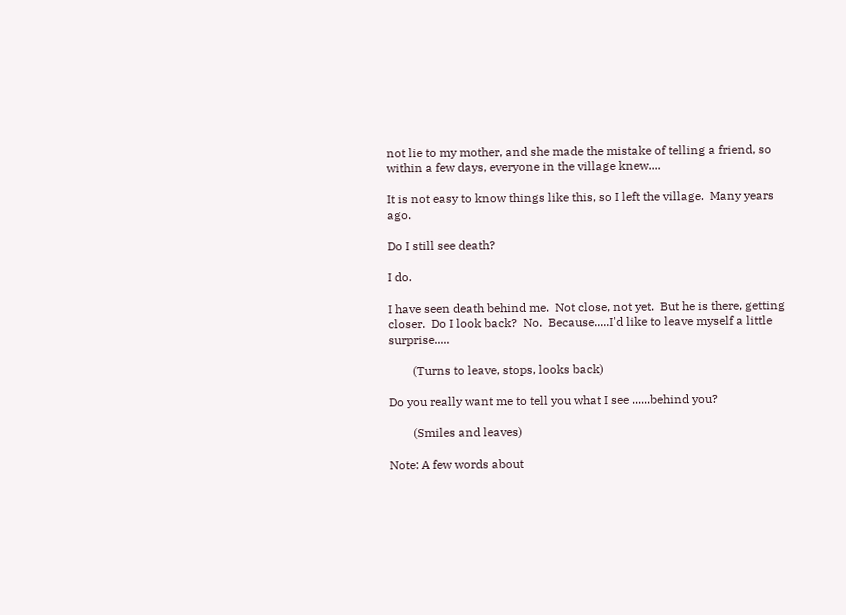not lie to my mother, and she made the mistake of telling a friend, so within a few days, everyone in the village knew....

It is not easy to know things like this, so I left the village.  Many years ago.

Do I still see death?

I do.

I have seen death behind me.  Not close, not yet.  But he is there, getting closer.  Do I look back?  No.  Because.....I'd like to leave myself a little surprise.....

        (Turns to leave, stops, looks back)

Do you really want me to tell you what I see ......behind you?

        (Smiles and leaves)

Note: A few words about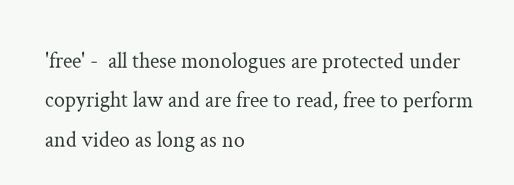'free' -  all these monologues are protected under copyright law and are free to read, free to perform and video as long as no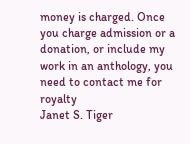money is charged. Once you charge admission or a donation, or include my work in an anthology, you need to contact me for royalty
Janet S. Tiger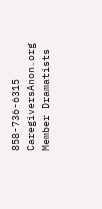858-736-6315                CaregiversAnon.org
Member Dramatists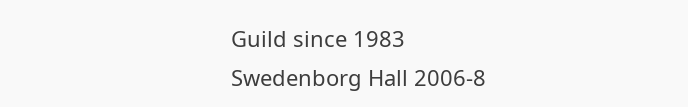Guild since 1983
Swedenborg Hall 2006-8